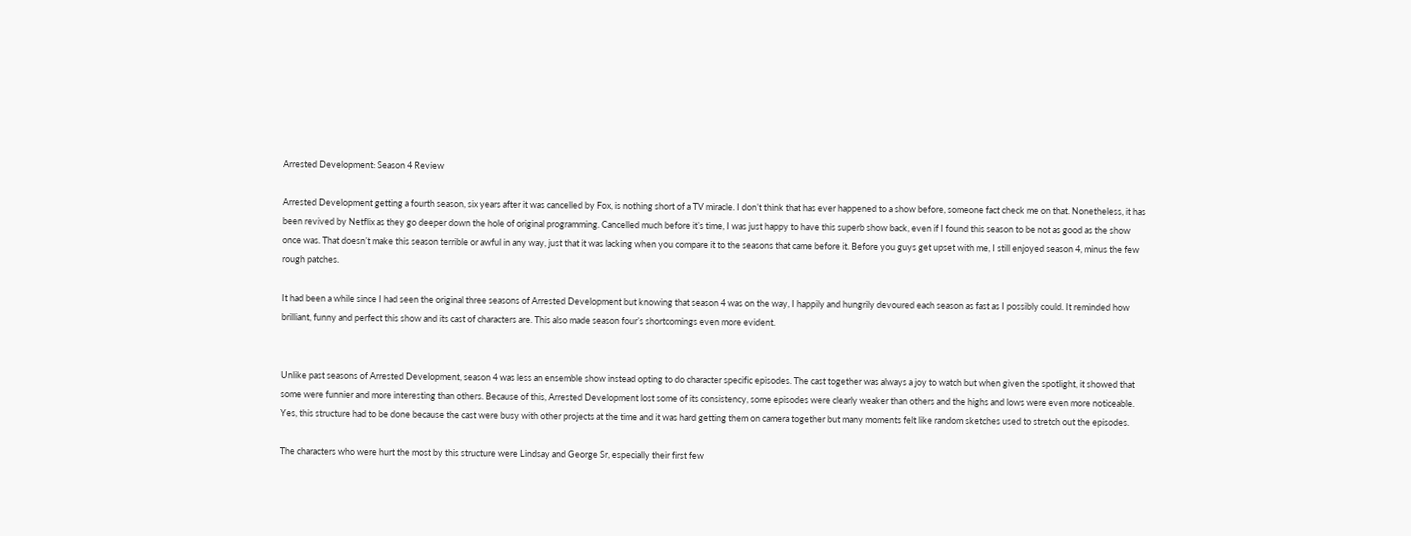Arrested Development: Season 4 Review

Arrested Development getting a fourth season, six years after it was cancelled by Fox, is nothing short of a TV miracle. I don’t think that has ever happened to a show before, someone fact check me on that. Nonetheless, it has been revived by Netflix as they go deeper down the hole of original programming. Cancelled much before it’s time, I was just happy to have this superb show back, even if I found this season to be not as good as the show once was. That doesn’t make this season terrible or awful in any way, just that it was lacking when you compare it to the seasons that came before it. Before you guys get upset with me, I still enjoyed season 4, minus the few rough patches.

It had been a while since I had seen the original three seasons of Arrested Development but knowing that season 4 was on the way, I happily and hungrily devoured each season as fast as I possibly could. It reminded how brilliant, funny and perfect this show and its cast of characters are. This also made season four’s shortcomings even more evident.


Unlike past seasons of Arrested Development, season 4 was less an ensemble show instead opting to do character specific episodes. The cast together was always a joy to watch but when given the spotlight, it showed that some were funnier and more interesting than others. Because of this, Arrested Development lost some of its consistency, some episodes were clearly weaker than others and the highs and lows were even more noticeable. Yes, this structure had to be done because the cast were busy with other projects at the time and it was hard getting them on camera together but many moments felt like random sketches used to stretch out the episodes.

The characters who were hurt the most by this structure were Lindsay and George Sr, especially their first few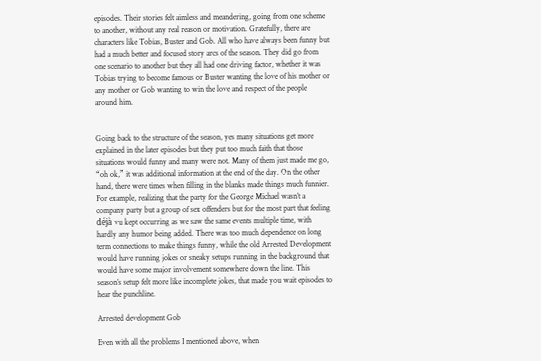episodes. Their stories felt aimless and meandering, going from one scheme to another, without any real reason or motivation. Gratefully, there are characters like Tobias, Buster and Gob. All who have always been funny but had a much better and focused story arcs of the season. They did go from one scenario to another but they all had one driving factor, whether it was Tobias trying to become famous or Buster wanting the love of his mother or any mother or Gob wanting to win the love and respect of the people around him.


Going back to the structure of the season, yes many situations get more explained in the later episodes but they put too much faith that those situations would funny and many were not. Many of them just made me go, “oh ok,” it was additional information at the end of the day. On the other hand, there were times when filling in the blanks made things much funnier. For example, realizing that the party for the George Michael wasn’t a company party but a group of sex offenders but for the most part that feeling déjà vu kept occurring as we saw the same events multiple time, with hardly any humor being added. There was too much dependence on long term connections to make things funny, while the old Arrested Development would have running jokes or sneaky setups running in the background that would have some major involvement somewhere down the line. This season’s setup felt more like incomplete jokes, that made you wait episodes to hear the punchline.

Arrested development Gob

Even with all the problems I mentioned above, when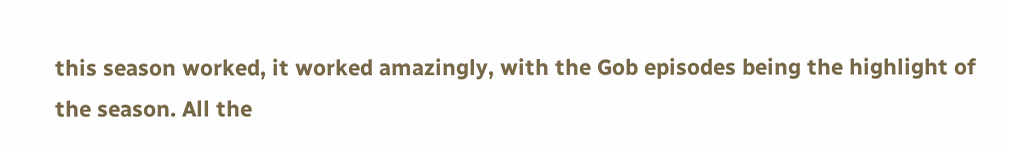this season worked, it worked amazingly, with the Gob episodes being the highlight of the season. All the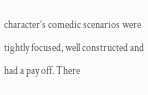character’s comedic scenarios were tightly focused, well constructed and had a pay off. There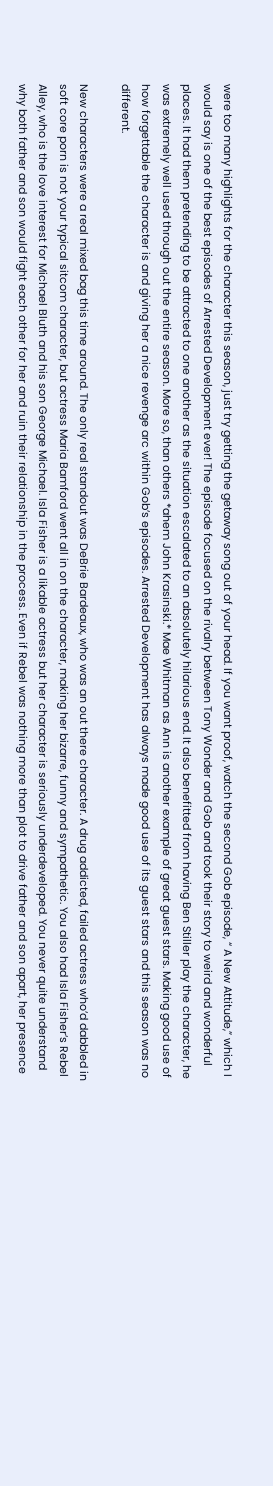were too many highlights for the character this season, just try getting the getaway song out of your head. If you want proof, watch the second Gob episode, “ A New Attitude,” which I would say is one of the best episodes of Arrested Development ever! The episode focused on the rivalry between Tony Wonder and Gob and took their story to weird and wonderful places. It had them pretending to be attracted to one another as the situation escalated to an absolutely hilarious end. It also benefitted from having Ben Stiller play the character, he was extremely well used through out the entire season. More so, than others *ahem John Krasinski.* Mae Whitman as Ann is another example of great guest stars. Making good use of how forgettable the character is and giving her a nice revenge arc within Gob’s episodes. Arrested Development has always made good use of its guest stars and this season was no different.

New characters were a real mixed bag this time around. The only real standout was DeBrie Bardeaux, who was an out there character. A drug addicted, failed actress who’d dabbled in soft core porn is not your typical sitcom character, but actress Maria Bamford went all in on the character, making her bizarre, funny and sympathetic. You also had Isla Fisher’s Rebel Alley, who is the love interest for Michael Bluth and his son George Michael. Isla Fisher is a likable actress but her character is seriously underdeveloped. You never quite understand why both father and son would fight each other for her and ruin their relationship in the process. Even if Rebel was nothing more than plot to drive father and son apart, her presence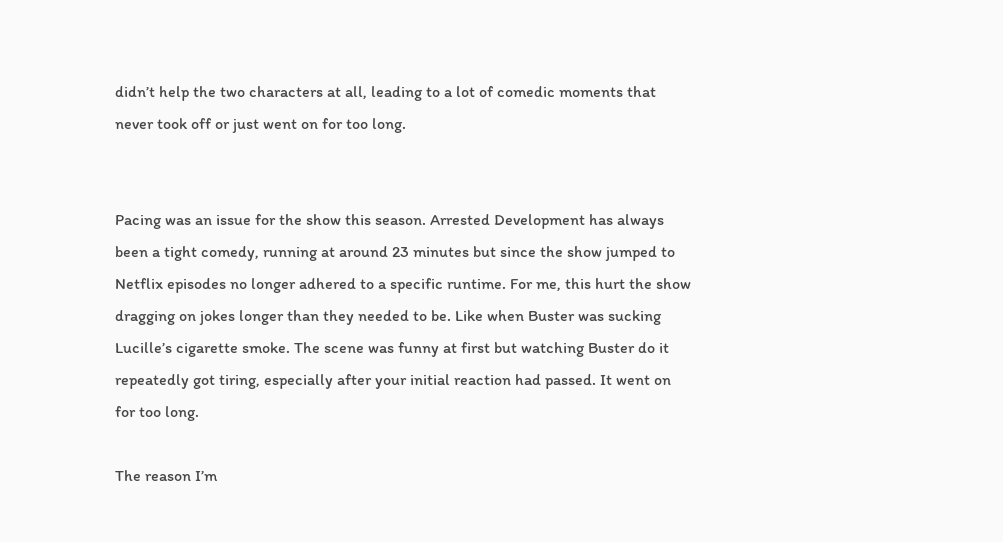didn’t help the two characters at all, leading to a lot of comedic moments that never took off or just went on for too long.


Pacing was an issue for the show this season. Arrested Development has always been a tight comedy, running at around 23 minutes but since the show jumped to Netflix episodes no longer adhered to a specific runtime. For me, this hurt the show dragging on jokes longer than they needed to be. Like when Buster was sucking Lucille’s cigarette smoke. The scene was funny at first but watching Buster do it repeatedly got tiring, especially after your initial reaction had passed. It went on for too long.

The reason I’m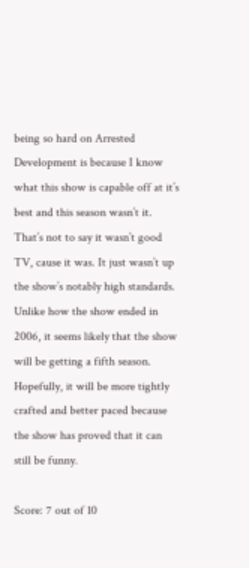being so hard on Arrested Development is because I know what this show is capable off at it’s best and this season wasn’t it. That’s not to say it wasn’t good TV, cause it was. It just wasn’t up the show’s notably high standards. Unlike how the show ended in 2006, it seems likely that the show will be getting a fifth season. Hopefully, it will be more tightly crafted and better paced because the show has proved that it can still be funny.

Score: 7 out of 10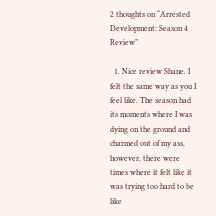2 thoughts on “Arrested Development: Season 4 Review”

  1. Nice review Shane. I felt the same way as you I feel like. The season had its moments where I was dying on the ground and charmed out of my ass, however, there were times where it felt like it was trying too hard to be like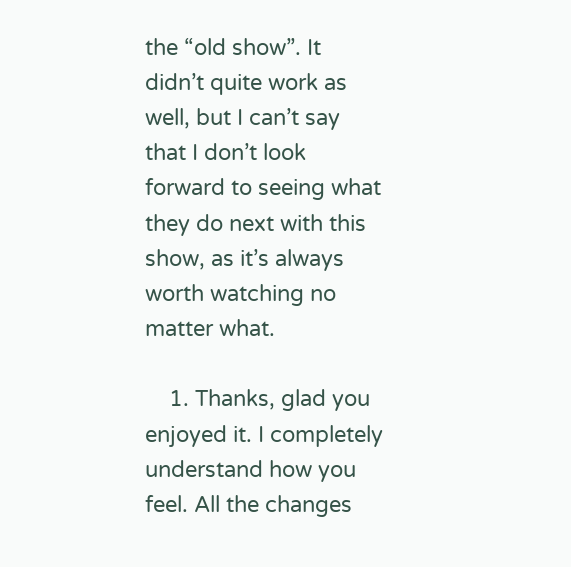the “old show”. It didn’t quite work as well, but I can’t say that I don’t look forward to seeing what they do next with this show, as it’s always worth watching no matter what.

    1. Thanks, glad you enjoyed it. I completely understand how you feel. All the changes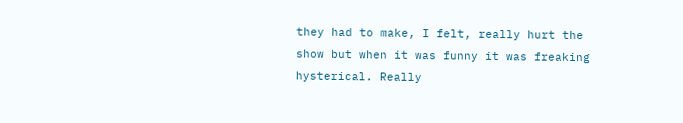they had to make, I felt, really hurt the show but when it was funny it was freaking hysterical. Really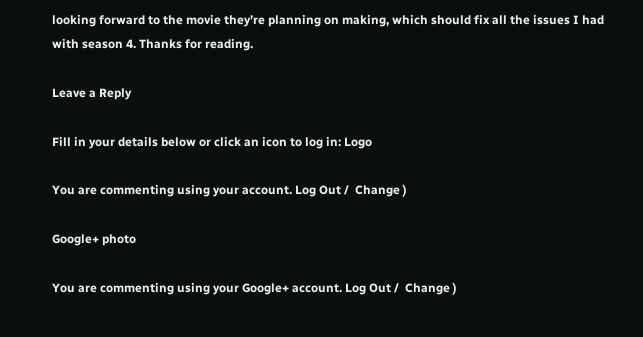looking forward to the movie they’re planning on making, which should fix all the issues I had with season 4. Thanks for reading.

Leave a Reply

Fill in your details below or click an icon to log in: Logo

You are commenting using your account. Log Out /  Change )

Google+ photo

You are commenting using your Google+ account. Log Out /  Change )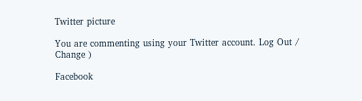Twitter picture

You are commenting using your Twitter account. Log Out /  Change )

Facebook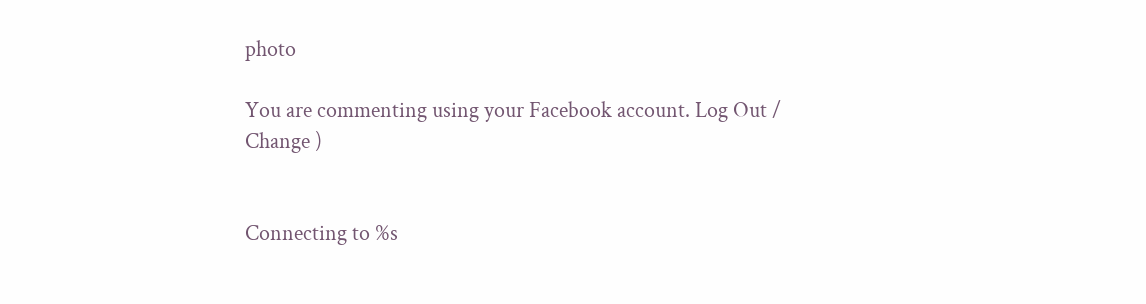photo

You are commenting using your Facebook account. Log Out /  Change )


Connecting to %s